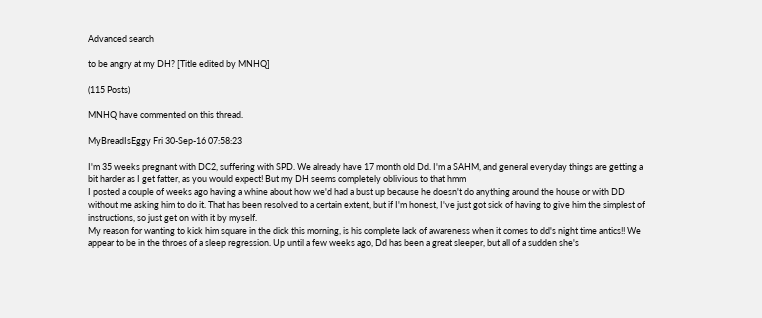Advanced search

to be angry at my DH? [Title edited by MNHQ]

(115 Posts)

MNHQ have commented on this thread.

MyBreadIsEggy Fri 30-Sep-16 07:58:23

I'm 35 weeks pregnant with DC2, suffering with SPD. We already have 17 month old Dd. I'm a SAHM, and general everyday things are getting a bit harder as I get fatter, as you would expect! But my DH seems completely oblivious to that hmm
I posted a couple of weeks ago having a whine about how we'd had a bust up because he doesn't do anything around the house or with DD without me asking him to do it. That has been resolved to a certain extent, but if I'm honest, I've just got sick of having to give him the simplest of instructions, so just get on with it by myself.
My reason for wanting to kick him square in the dick this morning, is his complete lack of awareness when it comes to dd's night time antics!! We appear to be in the throes of a sleep regression. Up until a few weeks ago, Dd has been a great sleeper, but all of a sudden she's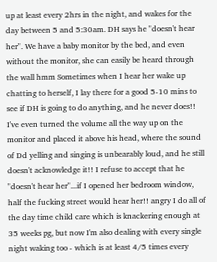up at least every 2hrs in the night, and wakes for the day between 5 and 5:30am. DH says he "doesn't hear her". We have a baby monitor by the bed, and even without the monitor, she can easily be heard through the wall hmm Sometimes when I hear her wake up chatting to herself, I lay there for a good 5-10 mins to see if DH is going to do anything, and he never does!! I've even turned the volume all the way up on the monitor and placed it above his head, where the sound of Dd yelling and singing is unbearably loud, and he still doesn't acknowledge it!! I refuse to accept that he "doesn't hear her"...if I opened her bedroom window, half the fucking street would hear her!! angry I do all of the day time child care which is knackering enough at 35 weeks pg, but now I'm also dealing with every single night waking too - which is at least 4/5 times every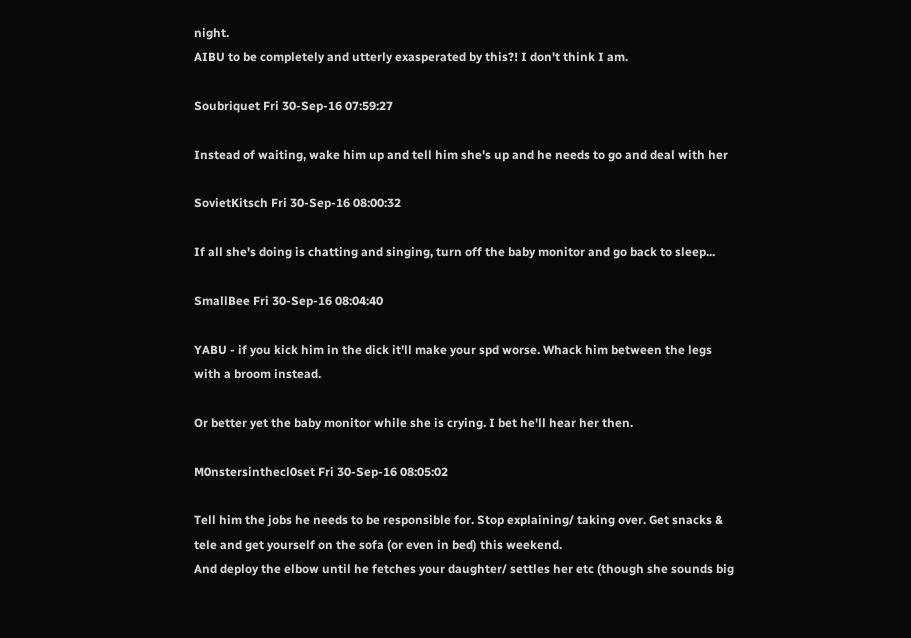night.
AIBU to be completely and utterly exasperated by this?! I don't think I am.

Soubriquet Fri 30-Sep-16 07:59:27

Instead of waiting, wake him up and tell him she's up and he needs to go and deal with her

SovietKitsch Fri 30-Sep-16 08:00:32

If all she's doing is chatting and singing, turn off the baby monitor and go back to sleep...

SmallBee Fri 30-Sep-16 08:04:40

YABU - if you kick him in the dick it'll make your spd worse. Whack him between the legs with a broom instead.

Or better yet the baby monitor while she is crying. I bet he'll hear her then.

M0nstersinthecl0set Fri 30-Sep-16 08:05:02

Tell him the jobs he needs to be responsible for. Stop explaining/ taking over. Get snacks & tele and get yourself on the sofa (or even in bed) this weekend.
And deploy the elbow until he fetches your daughter/ settles her etc (though she sounds big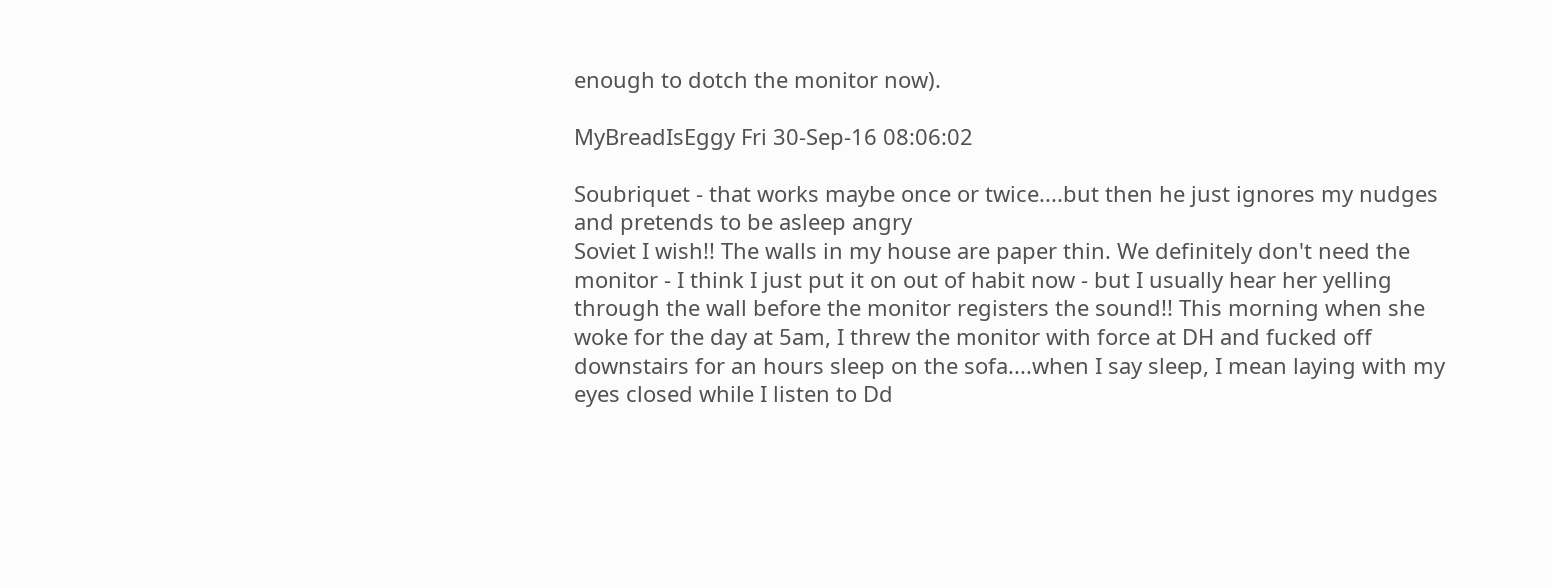enough to dotch the monitor now).

MyBreadIsEggy Fri 30-Sep-16 08:06:02

Soubriquet - that works maybe once or twice....but then he just ignores my nudges and pretends to be asleep angry
Soviet I wish!! The walls in my house are paper thin. We definitely don't need the monitor - I think I just put it on out of habit now - but I usually hear her yelling through the wall before the monitor registers the sound!! This morning when she woke for the day at 5am, I threw the monitor with force at DH and fucked off downstairs for an hours sleep on the sofa....when I say sleep, I mean laying with my eyes closed while I listen to Dd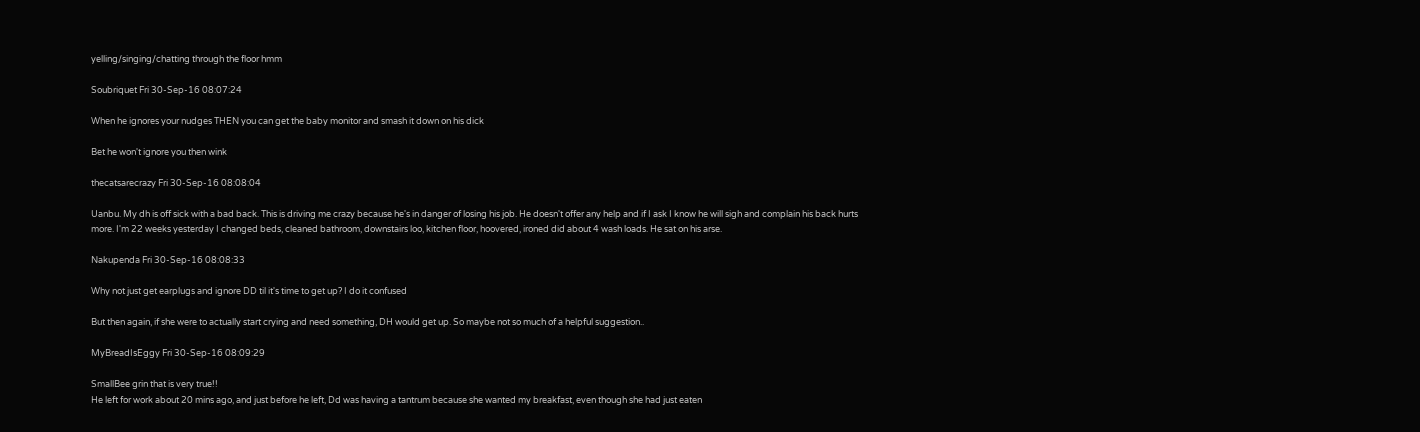yelling/singing/chatting through the floor hmm

Soubriquet Fri 30-Sep-16 08:07:24

When he ignores your nudges THEN you can get the baby monitor and smash it down on his dick

Bet he won't ignore you then wink

thecatsarecrazy Fri 30-Sep-16 08:08:04

Uanbu. My dh is off sick with a bad back. This is driving me crazy because he's in danger of losing his job. He doesn't offer any help and if I ask I know he will sigh and complain his back hurts more. I'm 22 weeks yesterday I changed beds, cleaned bathroom, downstairs loo, kitchen floor, hoovered, ironed did about 4 wash loads. He sat on his arse.

Nakupenda Fri 30-Sep-16 08:08:33

Why not just get earplugs and ignore DD til it's time to get up? I do it confused

But then again, if she were to actually start crying and need something, DH would get up. So maybe not so much of a helpful suggestion..

MyBreadIsEggy Fri 30-Sep-16 08:09:29

SmallBee grin that is very true!!
He left for work about 20 mins ago, and just before he left, Dd was having a tantrum because she wanted my breakfast, even though she had just eaten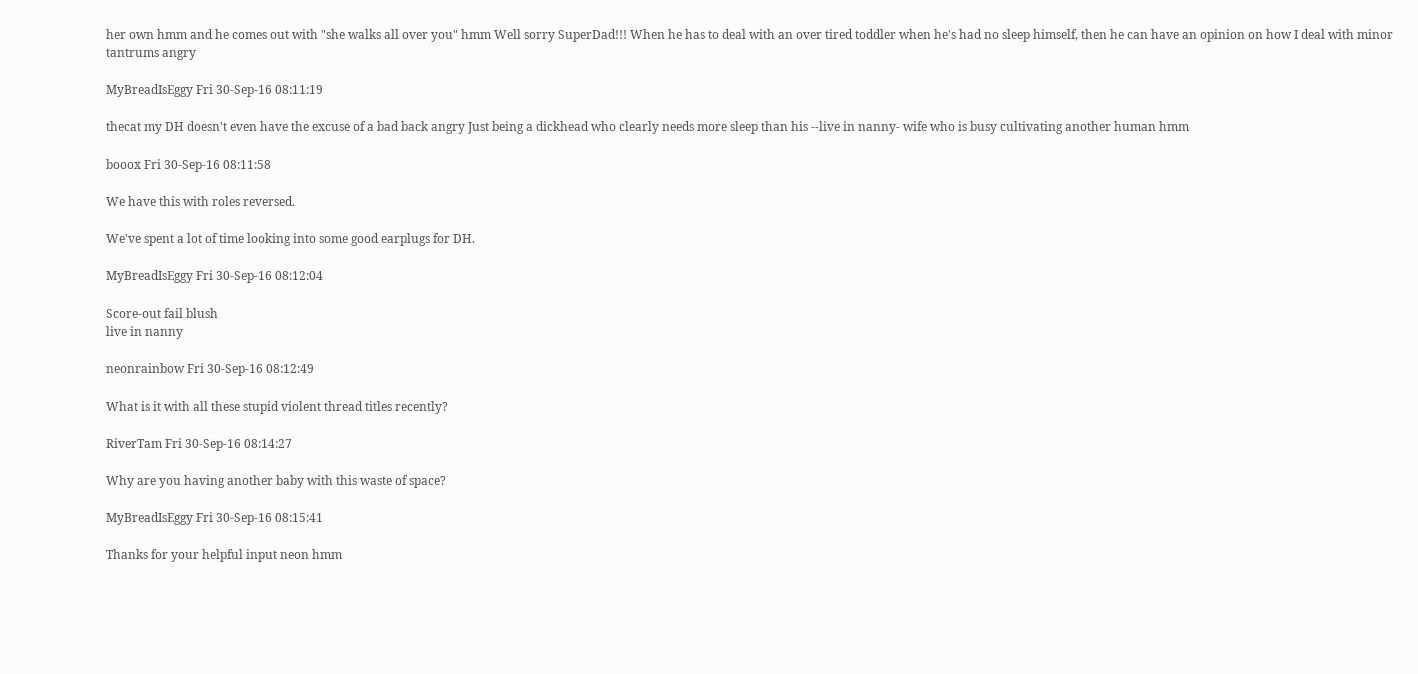her own hmm and he comes out with "she walks all over you" hmm Well sorry SuperDad!!! When he has to deal with an over tired toddler when he's had no sleep himself, then he can have an opinion on how I deal with minor tantrums angry

MyBreadIsEggy Fri 30-Sep-16 08:11:19

thecat my DH doesn't even have the excuse of a bad back angry Just being a dickhead who clearly needs more sleep than his --live in nanny- wife who is busy cultivating another human hmm

booox Fri 30-Sep-16 08:11:58

We have this with roles reversed.

We've spent a lot of time looking into some good earplugs for DH.

MyBreadIsEggy Fri 30-Sep-16 08:12:04

Score-out fail blush
live in nanny

neonrainbow Fri 30-Sep-16 08:12:49

What is it with all these stupid violent thread titles recently?

RiverTam Fri 30-Sep-16 08:14:27

Why are you having another baby with this waste of space?

MyBreadIsEggy Fri 30-Sep-16 08:15:41

Thanks for your helpful input neon hmm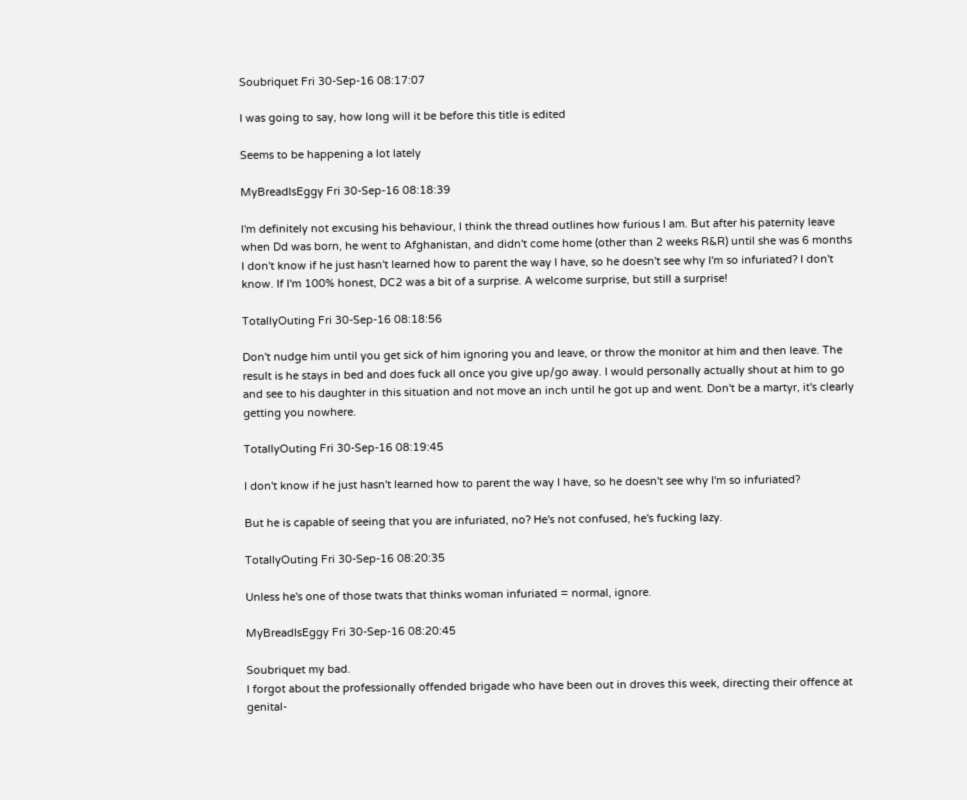Soubriquet Fri 30-Sep-16 08:17:07

I was going to say, how long will it be before this title is edited

Seems to be happening a lot lately

MyBreadIsEggy Fri 30-Sep-16 08:18:39

I'm definitely not excusing his behaviour, I think the thread outlines how furious I am. But after his paternity leave when Dd was born, he went to Afghanistan, and didn't come home (other than 2 weeks R&R) until she was 6 months I don't know if he just hasn't learned how to parent the way I have, so he doesn't see why I'm so infuriated? I don't know. If I'm 100% honest, DC2 was a bit of a surprise. A welcome surprise, but still a surprise!

TotallyOuting Fri 30-Sep-16 08:18:56

Don't nudge him until you get sick of him ignoring you and leave, or throw the monitor at him and then leave. The result is he stays in bed and does fuck all once you give up/go away. I would personally actually shout at him to go and see to his daughter in this situation and not move an inch until he got up and went. Don't be a martyr, it's clearly getting you nowhere.

TotallyOuting Fri 30-Sep-16 08:19:45

I don't know if he just hasn't learned how to parent the way I have, so he doesn't see why I'm so infuriated?

But he is capable of seeing that you are infuriated, no? He's not confused, he's fucking lazy.

TotallyOuting Fri 30-Sep-16 08:20:35

Unless he's one of those twats that thinks woman infuriated = normal, ignore.

MyBreadIsEggy Fri 30-Sep-16 08:20:45

Soubriquet my bad.
I forgot about the professionally offended brigade who have been out in droves this week, directing their offence at genital-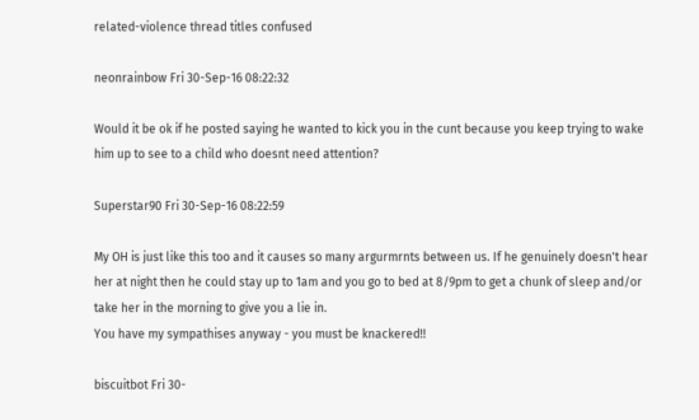related-violence thread titles confused

neonrainbow Fri 30-Sep-16 08:22:32

Would it be ok if he posted saying he wanted to kick you in the cunt because you keep trying to wake him up to see to a child who doesnt need attention?

Superstar90 Fri 30-Sep-16 08:22:59

My OH is just like this too and it causes so many argurmrnts between us. If he genuinely doesn't hear her at night then he could stay up to 1am and you go to bed at 8/9pm to get a chunk of sleep and/or take her in the morning to give you a lie in.
You have my sympathises anyway - you must be knackered!!

biscuitbot Fri 30-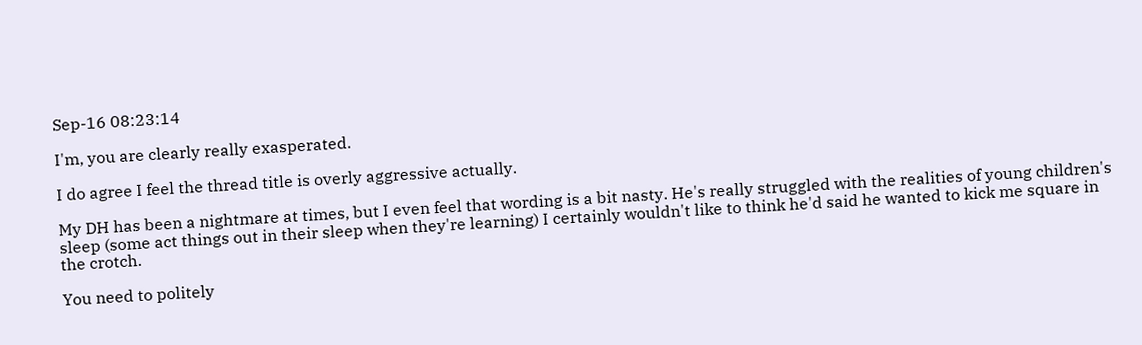Sep-16 08:23:14

I'm, you are clearly really exasperated.

I do agree I feel the thread title is overly aggressive actually.

My DH has been a nightmare at times, but I even feel that wording is a bit nasty. He's really struggled with the realities of young children's sleep (some act things out in their sleep when they're learning) I certainly wouldn't like to think he'd said he wanted to kick me square in the crotch.

You need to politely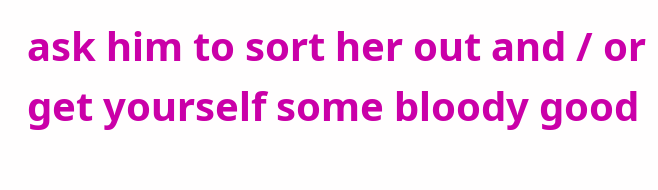ask him to sort her out and / or get yourself some bloody good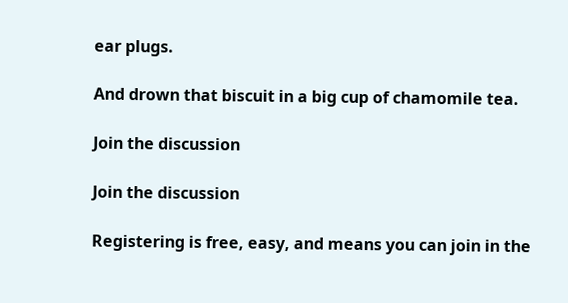ear plugs.

And drown that biscuit in a big cup of chamomile tea.

Join the discussion

Join the discussion

Registering is free, easy, and means you can join in the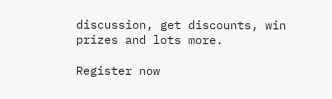discussion, get discounts, win prizes and lots more.

Register now